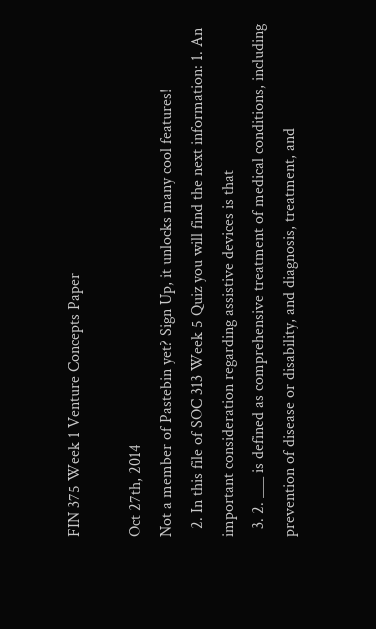FIN 375 Week 1 Venture Concepts Paper

Oct 27th, 2014
Not a member of Pastebin yet? Sign Up, it unlocks many cool features!
  2. In this file of SOC 313 Week 5 Quiz you will find the next information: 1. An important consideration regarding assistive devices is that
  3. 2. ___ is defined as comprehensive treatment of medical conditions, including prevention of disease or disability, and diagnosis, treatment, and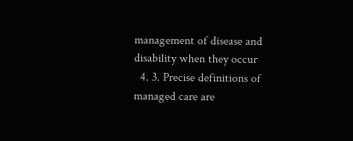management of disease and disability when they occur
  4. 3. Precise definitions of managed care are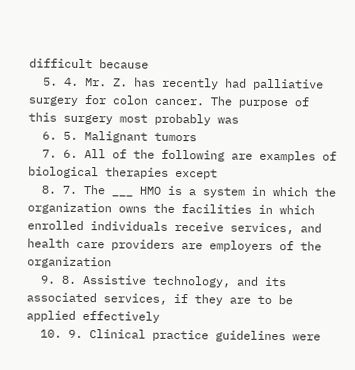difficult because
  5. 4. Mr. Z. has recently had palliative surgery for colon cancer. The purpose of this surgery most probably was
  6. 5. Malignant tumors
  7. 6. All of the following are examples of biological therapies except
  8. 7. The ___ HMO is a system in which the organization owns the facilities in which enrolled individuals receive services, and health care providers are employers of the organization
  9. 8. Assistive technology, and its associated services, if they are to be applied effectively
  10. 9. Clinical practice guidelines were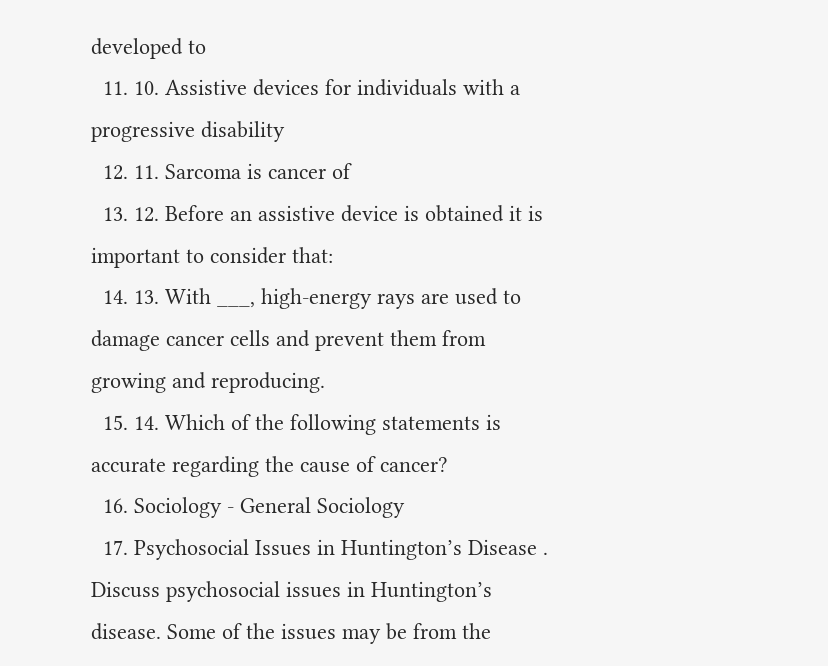developed to
  11. 10. Assistive devices for individuals with a progressive disability
  12. 11. Sarcoma is cancer of
  13. 12. Before an assistive device is obtained it is important to consider that:
  14. 13. With ___, high-energy rays are used to damage cancer cells and prevent them from growing and reproducing.
  15. 14. Which of the following statements is accurate regarding the cause of cancer?
  16. Sociology - General Sociology
  17. Psychosocial Issues in Huntington’s Disease . Discuss psychosocial issues in Huntington’s disease. Some of the issues may be from the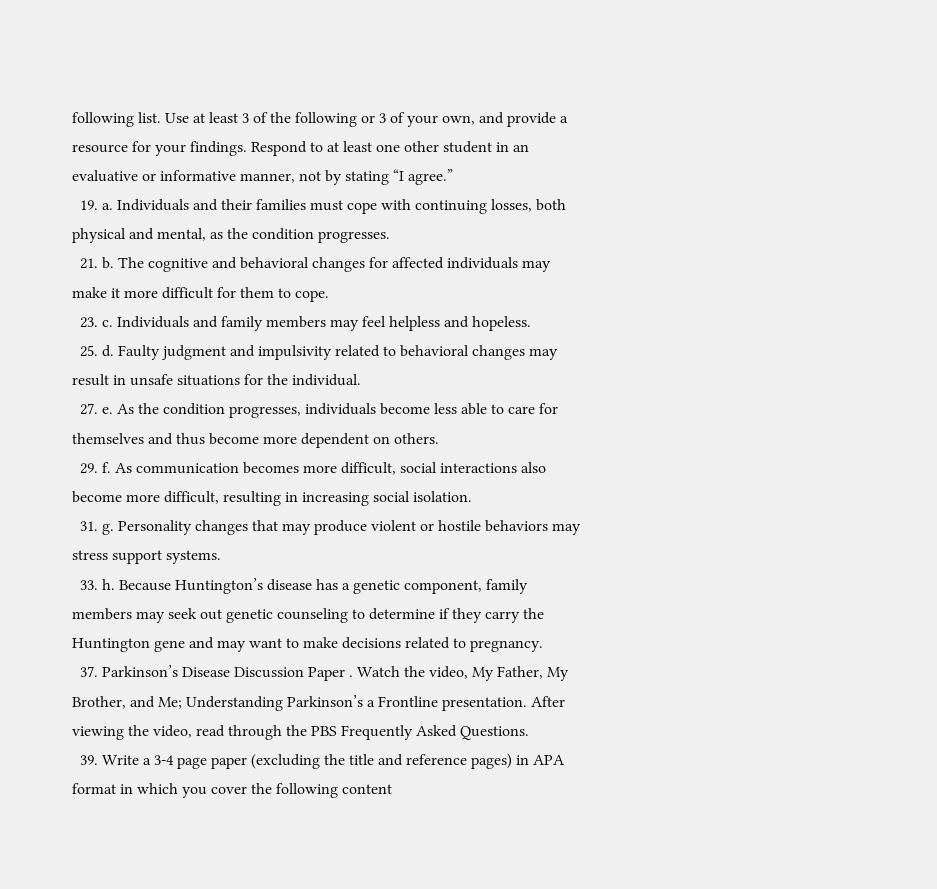following list. Use at least 3 of the following or 3 of your own, and provide a resource for your findings. Respond to at least one other student in an evaluative or informative manner, not by stating “I agree.”
  19. a. Individuals and their families must cope with continuing losses, both physical and mental, as the condition progresses.
  21. b. The cognitive and behavioral changes for affected individuals may make it more difficult for them to cope.
  23. c. Individuals and family members may feel helpless and hopeless.
  25. d. Faulty judgment and impulsivity related to behavioral changes may result in unsafe situations for the individual.
  27. e. As the condition progresses, individuals become less able to care for themselves and thus become more dependent on others.
  29. f. As communication becomes more difficult, social interactions also become more difficult, resulting in increasing social isolation.
  31. g. Personality changes that may produce violent or hostile behaviors may stress support systems.
  33. h. Because Huntington’s disease has a genetic component, family members may seek out genetic counseling to determine if they carry the Huntington gene and may want to make decisions related to pregnancy.
  37. Parkinson’s Disease Discussion Paper . Watch the video, My Father, My Brother, and Me; Understanding Parkinson’s a Frontline presentation. After viewing the video, read through the PBS Frequently Asked Questions.
  39. Write a 3-4 page paper (excluding the title and reference pages) in APA format in which you cover the following content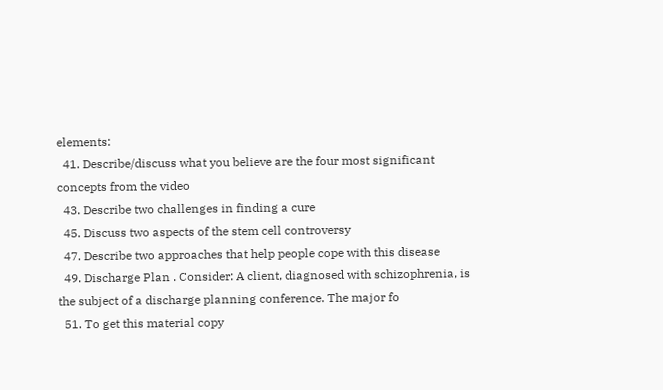elements:
  41. Describe/discuss what you believe are the four most significant concepts from the video
  43. Describe two challenges in finding a cure
  45. Discuss two aspects of the stem cell controversy
  47. Describe two approaches that help people cope with this disease
  49. Discharge Plan . Consider: A client, diagnosed with schizophrenia, is the subject of a discharge planning conference. The major fo
  51. To get this material copy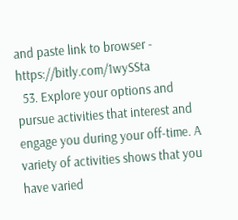and paste link to browser - https://bitly.com/1wySSta
  53. Explore your options and pursue activities that interest and engage you during your off-time. A variety of activities shows that you have varied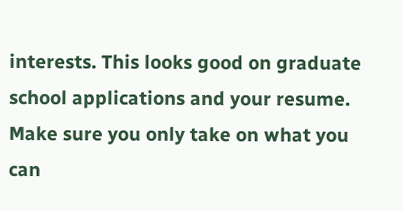interests. This looks good on graduate school applications and your resume. Make sure you only take on what you can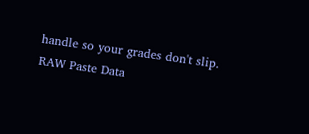handle so your grades don't slip.
RAW Paste Data